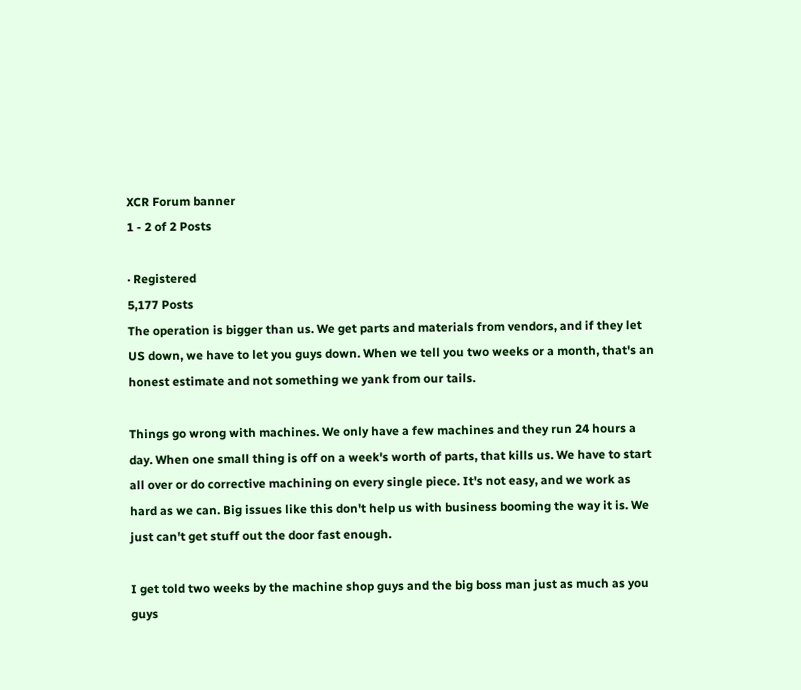XCR Forum banner
1 - 2 of 2 Posts

· Registered
5,177 Posts
The operation is bigger than us. We get parts and materials from vendors, and if they let US down, we have to let you guys down. When we tell you two weeks or a month, that's an honest estimate and not something we yank from our tails.

Things go wrong with machines. We only have a few machines and they run 24 hours a day. When one small thing is off on a week's worth of parts, that kills us. We have to start all over or do corrective machining on every single piece. It's not easy, and we work as hard as we can. Big issues like this don't help us with business booming the way it is. We just can't get stuff out the door fast enough.

I get told two weeks by the machine shop guys and the big boss man just as much as you guys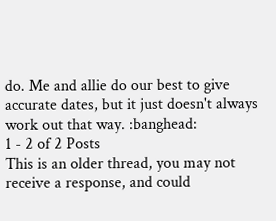do. Me and allie do our best to give accurate dates, but it just doesn't always work out that way. :banghead:
1 - 2 of 2 Posts
This is an older thread, you may not receive a response, and could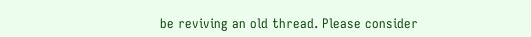be reviving an old thread. Please consider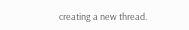creating a new thread.